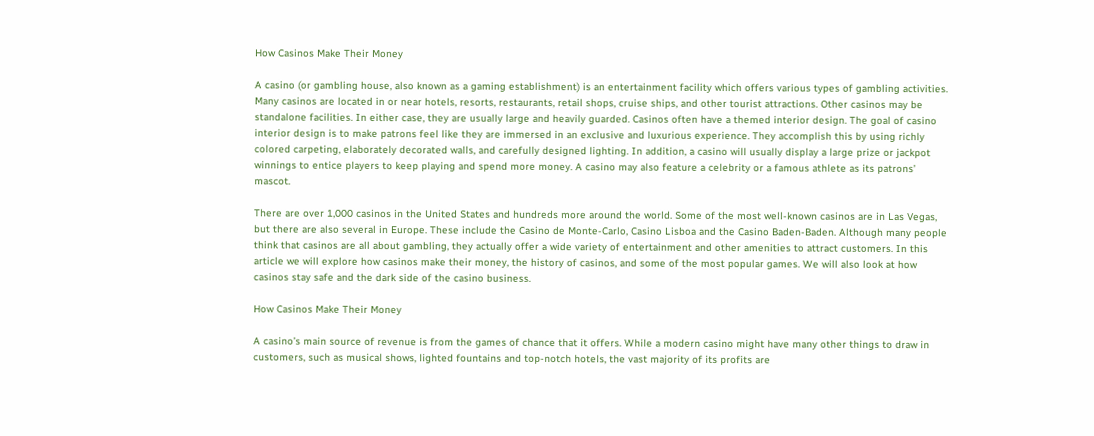How Casinos Make Their Money

A casino (or gambling house, also known as a gaming establishment) is an entertainment facility which offers various types of gambling activities. Many casinos are located in or near hotels, resorts, restaurants, retail shops, cruise ships, and other tourist attractions. Other casinos may be standalone facilities. In either case, they are usually large and heavily guarded. Casinos often have a themed interior design. The goal of casino interior design is to make patrons feel like they are immersed in an exclusive and luxurious experience. They accomplish this by using richly colored carpeting, elaborately decorated walls, and carefully designed lighting. In addition, a casino will usually display a large prize or jackpot winnings to entice players to keep playing and spend more money. A casino may also feature a celebrity or a famous athlete as its patrons’ mascot.

There are over 1,000 casinos in the United States and hundreds more around the world. Some of the most well-known casinos are in Las Vegas, but there are also several in Europe. These include the Casino de Monte-Carlo, Casino Lisboa and the Casino Baden-Baden. Although many people think that casinos are all about gambling, they actually offer a wide variety of entertainment and other amenities to attract customers. In this article we will explore how casinos make their money, the history of casinos, and some of the most popular games. We will also look at how casinos stay safe and the dark side of the casino business.

How Casinos Make Their Money

A casino’s main source of revenue is from the games of chance that it offers. While a modern casino might have many other things to draw in customers, such as musical shows, lighted fountains and top-notch hotels, the vast majority of its profits are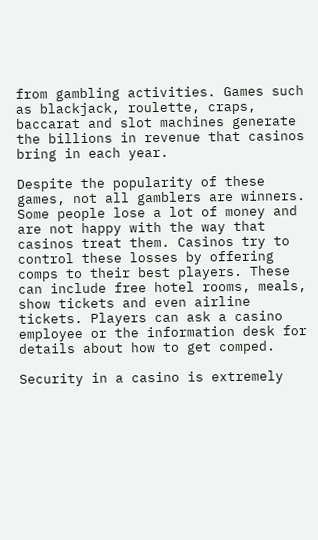from gambling activities. Games such as blackjack, roulette, craps, baccarat and slot machines generate the billions in revenue that casinos bring in each year.

Despite the popularity of these games, not all gamblers are winners. Some people lose a lot of money and are not happy with the way that casinos treat them. Casinos try to control these losses by offering comps to their best players. These can include free hotel rooms, meals, show tickets and even airline tickets. Players can ask a casino employee or the information desk for details about how to get comped.

Security in a casino is extremely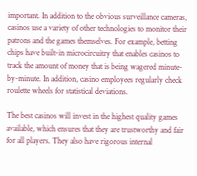important. In addition to the obvious surveillance cameras, casinos use a variety of other technologies to monitor their patrons and the games themselves. For example, betting chips have built-in microcircuitry that enables casinos to track the amount of money that is being wagered minute-by-minute. In addition, casino employees regularly check roulette wheels for statistical deviations.

The best casinos will invest in the highest quality games available, which ensures that they are trustworthy and fair for all players. They also have rigorous internal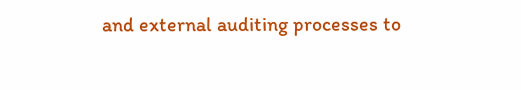and external auditing processes to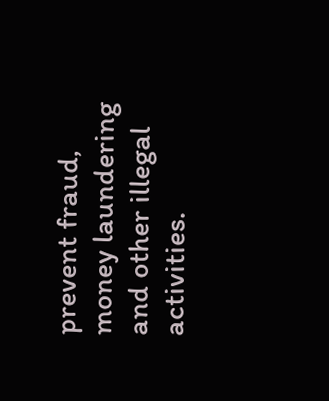prevent fraud, money laundering and other illegal activities.